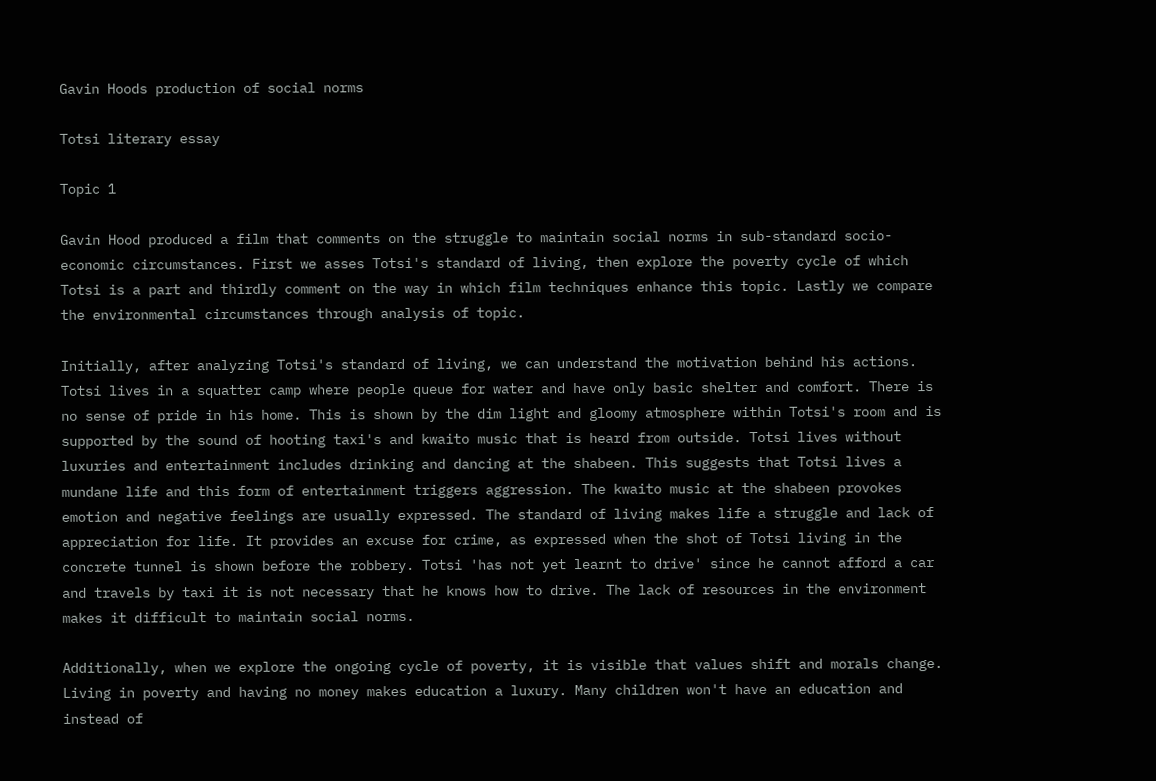Gavin Hoods production of social norms

Totsi literary essay

Topic 1

Gavin Hood produced a film that comments on the struggle to maintain social norms in sub-standard socio-economic circumstances. First we asses Totsi's standard of living, then explore the poverty cycle of which Totsi is a part and thirdly comment on the way in which film techniques enhance this topic. Lastly we compare the environmental circumstances through analysis of topic.

Initially, after analyzing Totsi's standard of living, we can understand the motivation behind his actions. Totsi lives in a squatter camp where people queue for water and have only basic shelter and comfort. There is no sense of pride in his home. This is shown by the dim light and gloomy atmosphere within Totsi's room and is supported by the sound of hooting taxi's and kwaito music that is heard from outside. Totsi lives without luxuries and entertainment includes drinking and dancing at the shabeen. This suggests that Totsi lives a mundane life and this form of entertainment triggers aggression. The kwaito music at the shabeen provokes emotion and negative feelings are usually expressed. The standard of living makes life a struggle and lack of appreciation for life. It provides an excuse for crime, as expressed when the shot of Totsi living in the concrete tunnel is shown before the robbery. Totsi 'has not yet learnt to drive' since he cannot afford a car and travels by taxi it is not necessary that he knows how to drive. The lack of resources in the environment makes it difficult to maintain social norms.

Additionally, when we explore the ongoing cycle of poverty, it is visible that values shift and morals change. Living in poverty and having no money makes education a luxury. Many children won't have an education and instead of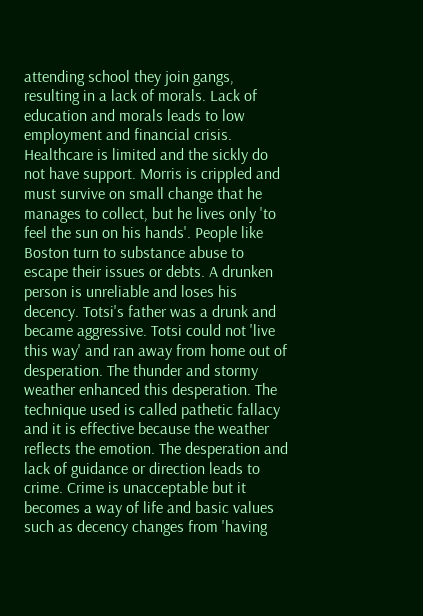attending school they join gangs, resulting in a lack of morals. Lack of education and morals leads to low employment and financial crisis. Healthcare is limited and the sickly do not have support. Morris is crippled and must survive on small change that he manages to collect, but he lives only 'to feel the sun on his hands'. People like Boston turn to substance abuse to escape their issues or debts. A drunken person is unreliable and loses his decency. Totsi's father was a drunk and became aggressive. Totsi could not 'live this way' and ran away from home out of desperation. The thunder and stormy weather enhanced this desperation. The technique used is called pathetic fallacy and it is effective because the weather reflects the emotion. The desperation and lack of guidance or direction leads to crime. Crime is unacceptable but it becomes a way of life and basic values such as decency changes from 'having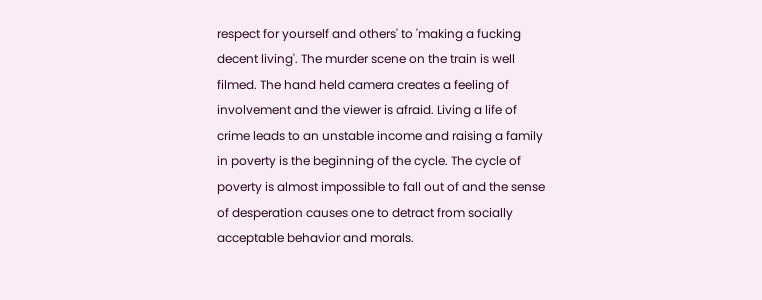respect for yourself and others' to 'making a fucking decent living'. The murder scene on the train is well filmed. The hand held camera creates a feeling of involvement and the viewer is afraid. Living a life of crime leads to an unstable income and raising a family in poverty is the beginning of the cycle. The cycle of poverty is almost impossible to fall out of and the sense of desperation causes one to detract from socially acceptable behavior and morals.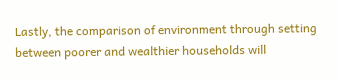Lastly, the comparison of environment through setting between poorer and wealthier households will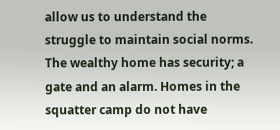allow us to understand the struggle to maintain social norms. The wealthy home has security; a gate and an alarm. Homes in the squatter camp do not have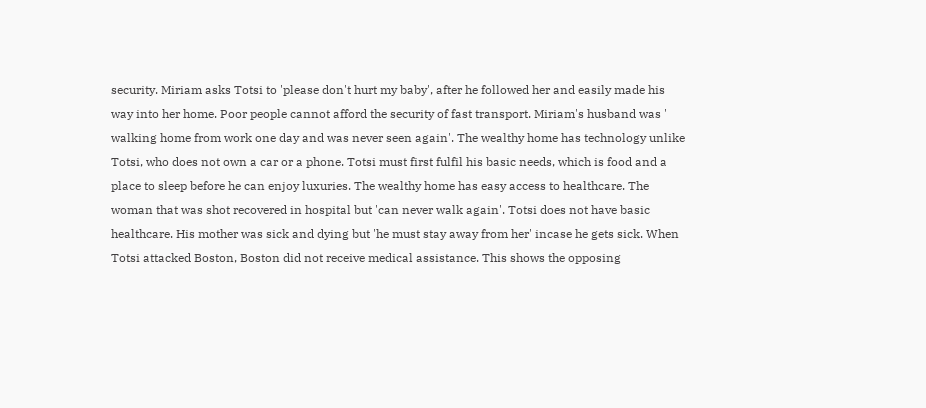security. Miriam asks Totsi to 'please don't hurt my baby', after he followed her and easily made his way into her home. Poor people cannot afford the security of fast transport. Miriam's husband was ' walking home from work one day and was never seen again'. The wealthy home has technology unlike Totsi, who does not own a car or a phone. Totsi must first fulfil his basic needs, which is food and a place to sleep before he can enjoy luxuries. The wealthy home has easy access to healthcare. The woman that was shot recovered in hospital but 'can never walk again'. Totsi does not have basic healthcare. His mother was sick and dying but 'he must stay away from her' incase he gets sick. When Totsi attacked Boston, Boston did not receive medical assistance. This shows the opposing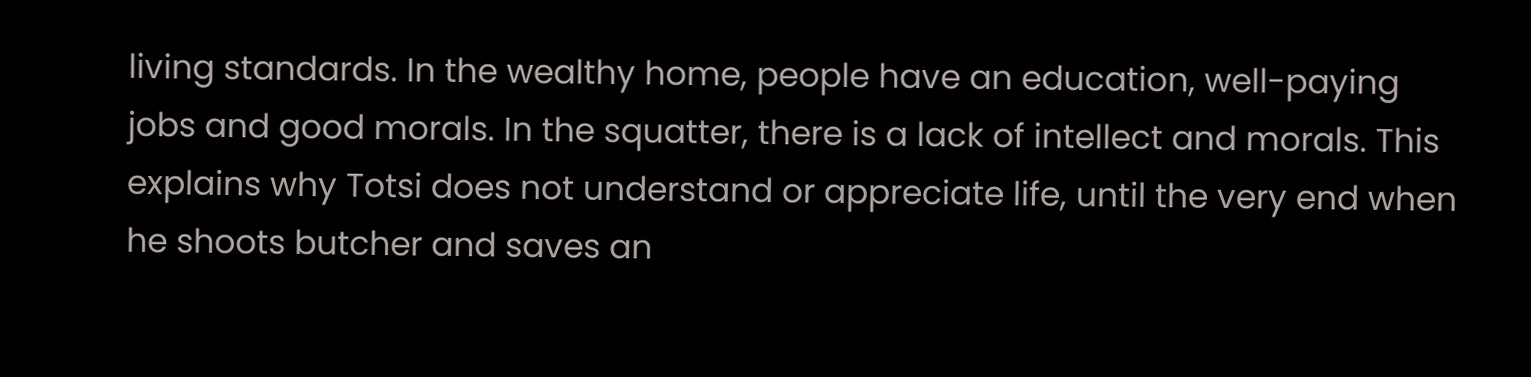living standards. In the wealthy home, people have an education, well-paying jobs and good morals. In the squatter, there is a lack of intellect and morals. This explains why Totsi does not understand or appreciate life, until the very end when he shoots butcher and saves an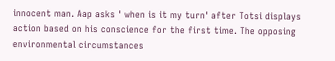innocent man. Aap asks ' when is it my turn' after Totsi displays action based on his conscience for the first time. The opposing environmental circumstances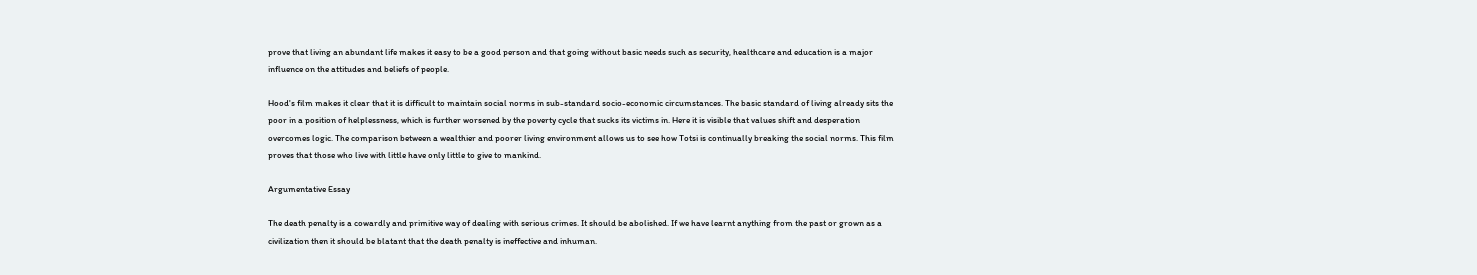prove that living an abundant life makes it easy to be a good person and that going without basic needs such as security, healthcare and education is a major influence on the attitudes and beliefs of people.

Hood's film makes it clear that it is difficult to maintain social norms in sub-standard socio-economic circumstances. The basic standard of living already sits the poor in a position of helplessness, which is further worsened by the poverty cycle that sucks its victims in. Here it is visible that values shift and desperation overcomes logic. The comparison between a wealthier and poorer living environment allows us to see how Totsi is continually breaking the social norms. This film proves that those who live with little have only little to give to mankind.

Argumentative Essay

The death penalty is a cowardly and primitive way of dealing with serious crimes. It should be abolished. If we have learnt anything from the past or grown as a civilization then it should be blatant that the death penalty is ineffective and inhuman.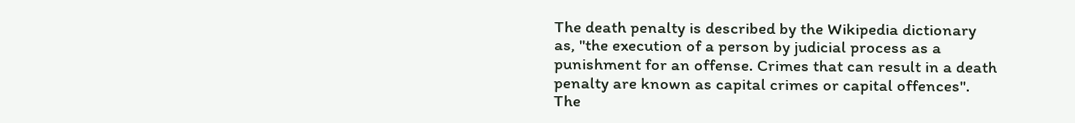The death penalty is described by the Wikipedia dictionary as, "the execution of a person by judicial process as a punishment for an offense. Crimes that can result in a death penalty are known as capital crimes or capital offences". The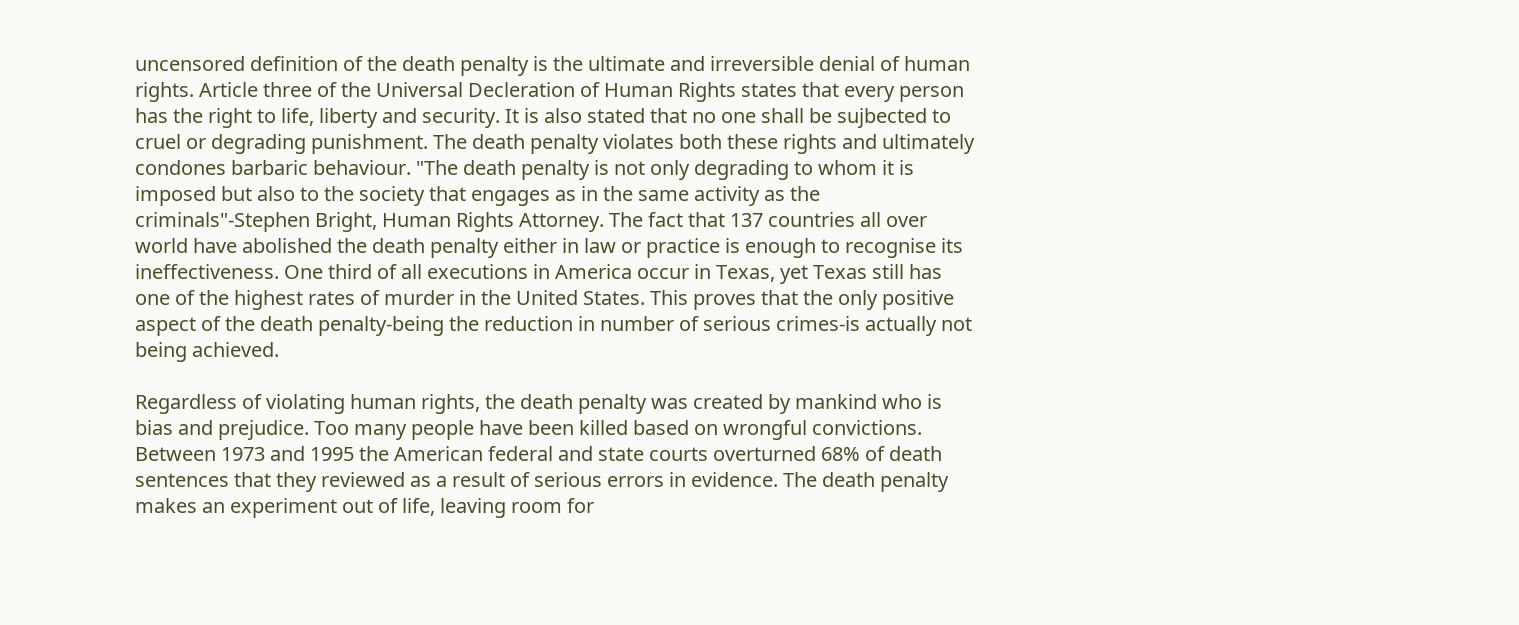uncensored definition of the death penalty is the ultimate and irreversible denial of human rights. Article three of the Universal Decleration of Human Rights states that every person has the right to life, liberty and security. It is also stated that no one shall be sujbected to cruel or degrading punishment. The death penalty violates both these rights and ultimately condones barbaric behaviour. "The death penalty is not only degrading to whom it is imposed but also to the society that engages as in the same activity as the criminals"-Stephen Bright, Human Rights Attorney. The fact that 137 countries all over world have abolished the death penalty either in law or practice is enough to recognise its ineffectiveness. One third of all executions in America occur in Texas, yet Texas still has one of the highest rates of murder in the United States. This proves that the only positive aspect of the death penalty-being the reduction in number of serious crimes-is actually not being achieved.

Regardless of violating human rights, the death penalty was created by mankind who is bias and prejudice. Too many people have been killed based on wrongful convictions. Between 1973 and 1995 the American federal and state courts overturned 68% of death sentences that they reviewed as a result of serious errors in evidence. The death penalty makes an experiment out of life, leaving room for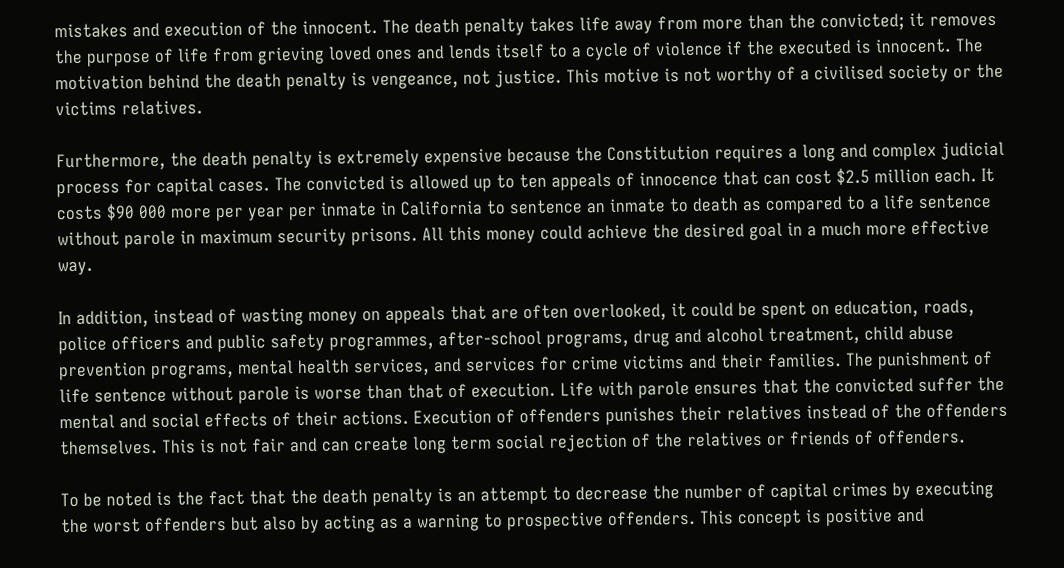mistakes and execution of the innocent. The death penalty takes life away from more than the convicted; it removes the purpose of life from grieving loved ones and lends itself to a cycle of violence if the executed is innocent. The motivation behind the death penalty is vengeance, not justice. This motive is not worthy of a civilised society or the victims relatives.

Furthermore, the death penalty is extremely expensive because the Constitution requires a long and complex judicial process for capital cases. The convicted is allowed up to ten appeals of innocence that can cost $2.5 million each. It costs $90 000 more per year per inmate in California to sentence an inmate to death as compared to a life sentence without parole in maximum security prisons. All this money could achieve the desired goal in a much more effective way.

In addition, instead of wasting money on appeals that are often overlooked, it could be spent on education, roads, police officers and public safety programmes, after-school programs, drug and alcohol treatment, child abuse prevention programs, mental health services, and services for crime victims and their families. The punishment of life sentence without parole is worse than that of execution. Life with parole ensures that the convicted suffer the mental and social effects of their actions. Execution of offenders punishes their relatives instead of the offenders themselves. This is not fair and can create long term social rejection of the relatives or friends of offenders.

To be noted is the fact that the death penalty is an attempt to decrease the number of capital crimes by executing the worst offenders but also by acting as a warning to prospective offenders. This concept is positive and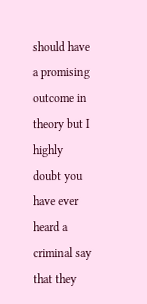should have a promising outcome in theory but I highly doubt you have ever heard a criminal say that they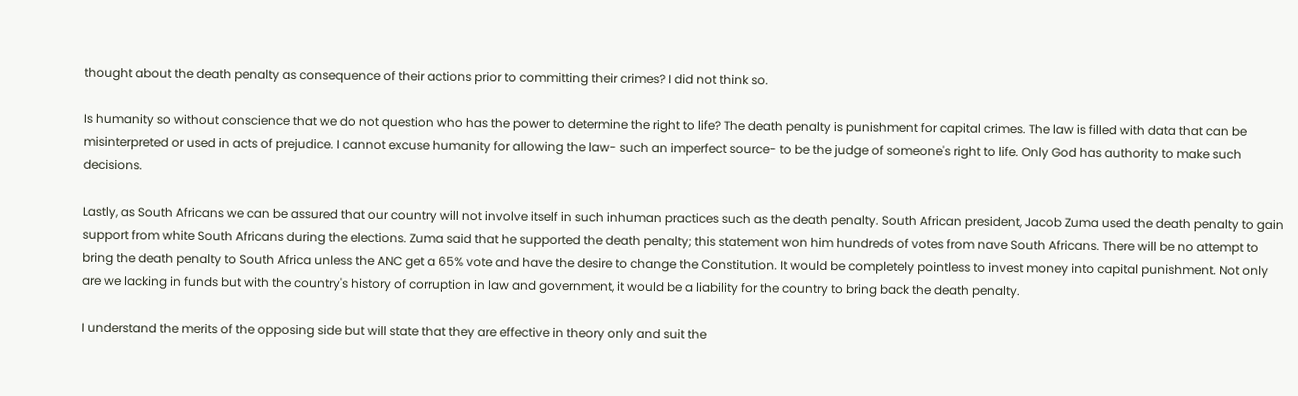thought about the death penalty as consequence of their actions prior to committing their crimes? I did not think so.

Is humanity so without conscience that we do not question who has the power to determine the right to life? The death penalty is punishment for capital crimes. The law is filled with data that can be misinterpreted or used in acts of prejudice. I cannot excuse humanity for allowing the law- such an imperfect source- to be the judge of someone's right to life. Only God has authority to make such decisions.

Lastly, as South Africans we can be assured that our country will not involve itself in such inhuman practices such as the death penalty. South African president, Jacob Zuma used the death penalty to gain support from white South Africans during the elections. Zuma said that he supported the death penalty; this statement won him hundreds of votes from nave South Africans. There will be no attempt to bring the death penalty to South Africa unless the ANC get a 65% vote and have the desire to change the Constitution. It would be completely pointless to invest money into capital punishment. Not only are we lacking in funds but with the country's history of corruption in law and government, it would be a liability for the country to bring back the death penalty.

I understand the merits of the opposing side but will state that they are effective in theory only and suit the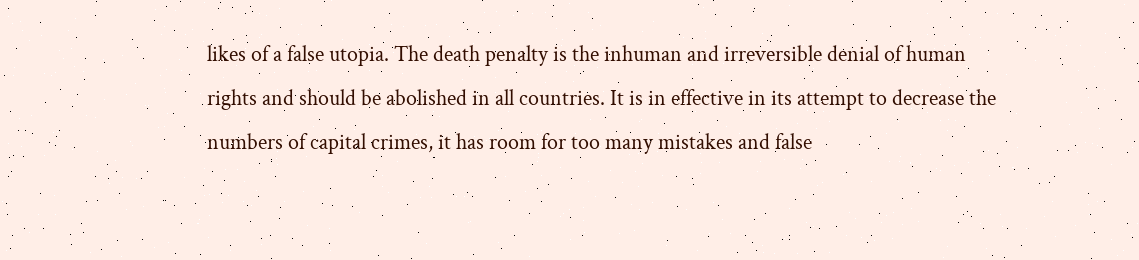likes of a false utopia. The death penalty is the inhuman and irreversible denial of human rights and should be abolished in all countries. It is in effective in its attempt to decrease the numbers of capital crimes, it has room for too many mistakes and false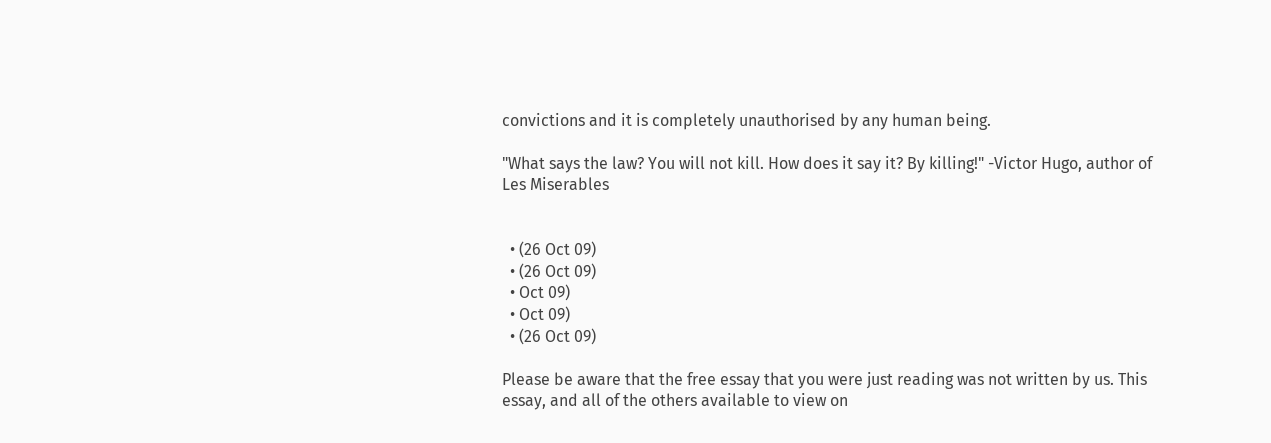convictions and it is completely unauthorised by any human being.

"What says the law? You will not kill. How does it say it? By killing!" -Victor Hugo, author of Les Miserables


  • (26 Oct 09)
  • (26 Oct 09)
  • Oct 09)
  • Oct 09)
  • (26 Oct 09)

Please be aware that the free essay that you were just reading was not written by us. This essay, and all of the others available to view on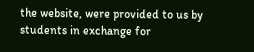the website, were provided to us by students in exchange for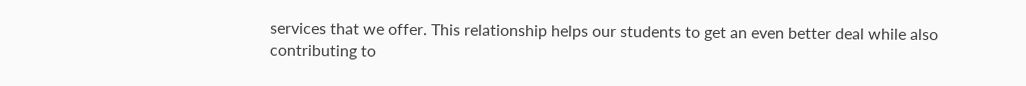services that we offer. This relationship helps our students to get an even better deal while also contributing to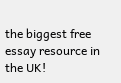the biggest free essay resource in the UK!